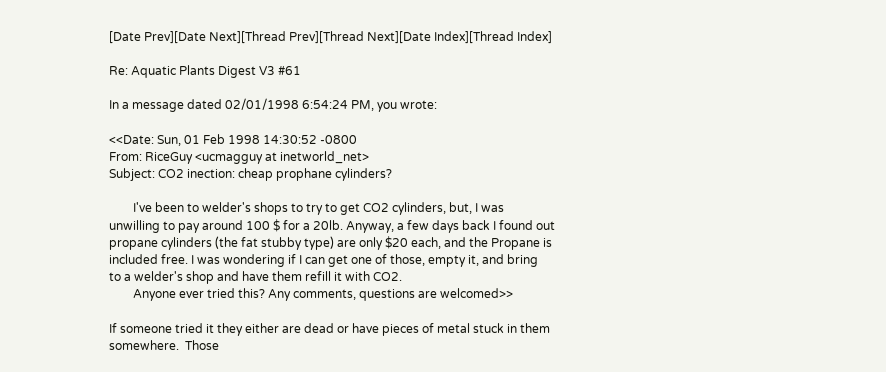[Date Prev][Date Next][Thread Prev][Thread Next][Date Index][Thread Index]

Re: Aquatic Plants Digest V3 #61

In a message dated 02/01/1998 6:54:24 PM, you wrote:

<<Date: Sun, 01 Feb 1998 14:30:52 -0800
From: RiceGuy <ucmagguy at inetworld_net>
Subject: CO2 inection: cheap prophane cylinders?

        I've been to welder's shops to try to get CO2 cylinders, but, I was
unwilling to pay around 100 $ for a 20lb. Anyway, a few days back I found out
propane cylinders (the fat stubby type) are only $20 each, and the Propane is
included free. I was wondering if I can get one of those, empty it, and bring
to a welder's shop and have them refill it with CO2.
        Anyone ever tried this? Any comments, questions are welcomed>>

If someone tried it they either are dead or have pieces of metal stuck in them
somewhere.  Those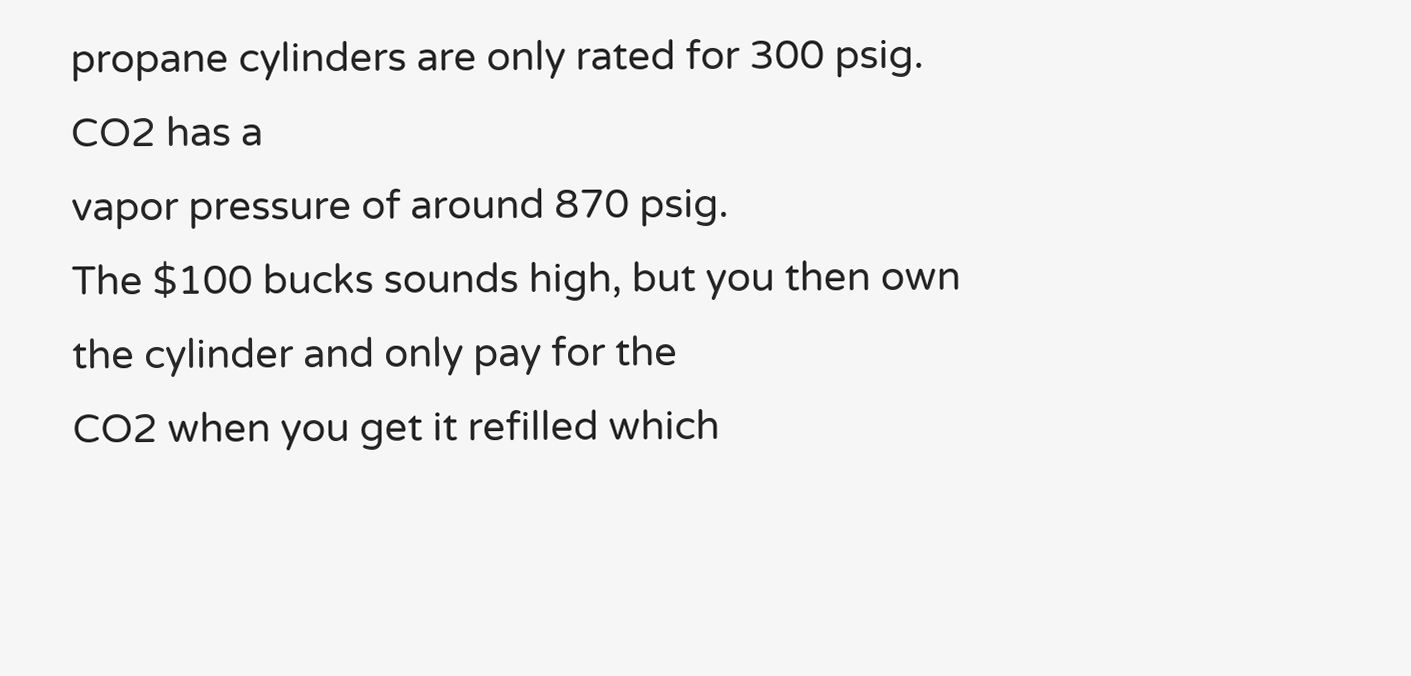propane cylinders are only rated for 300 psig.  CO2 has a
vapor pressure of around 870 psig.
The $100 bucks sounds high, but you then own the cylinder and only pay for the
CO2 when you get it refilled which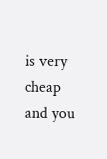is very cheap and you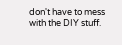don't have to mess
with the DIY stuff.